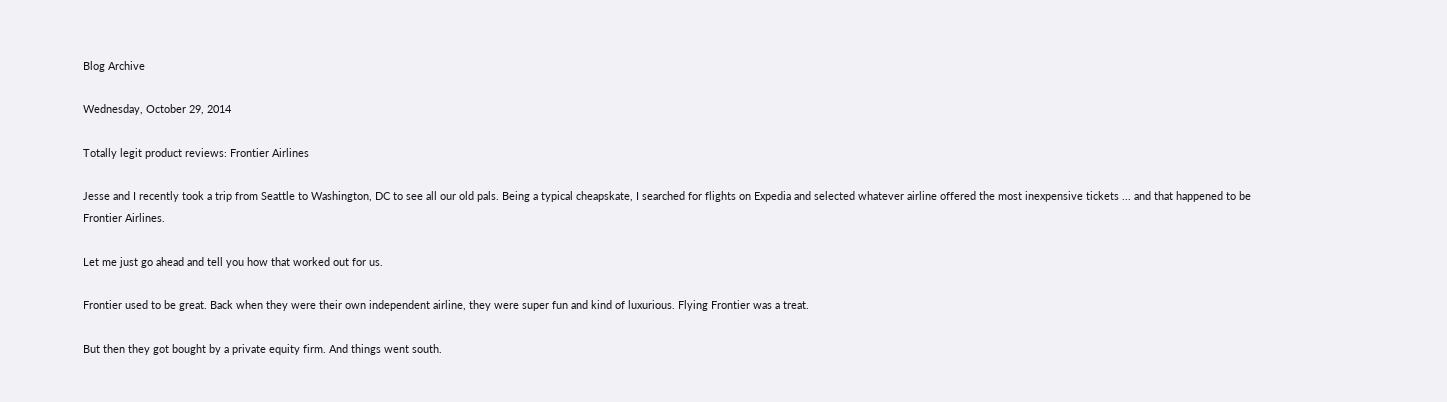Blog Archive

Wednesday, October 29, 2014

Totally legit product reviews: Frontier Airlines

Jesse and I recently took a trip from Seattle to Washington, DC to see all our old pals. Being a typical cheapskate, I searched for flights on Expedia and selected whatever airline offered the most inexpensive tickets ... and that happened to be Frontier Airlines.

Let me just go ahead and tell you how that worked out for us.

Frontier used to be great. Back when they were their own independent airline, they were super fun and kind of luxurious. Flying Frontier was a treat.

But then they got bought by a private equity firm. And things went south.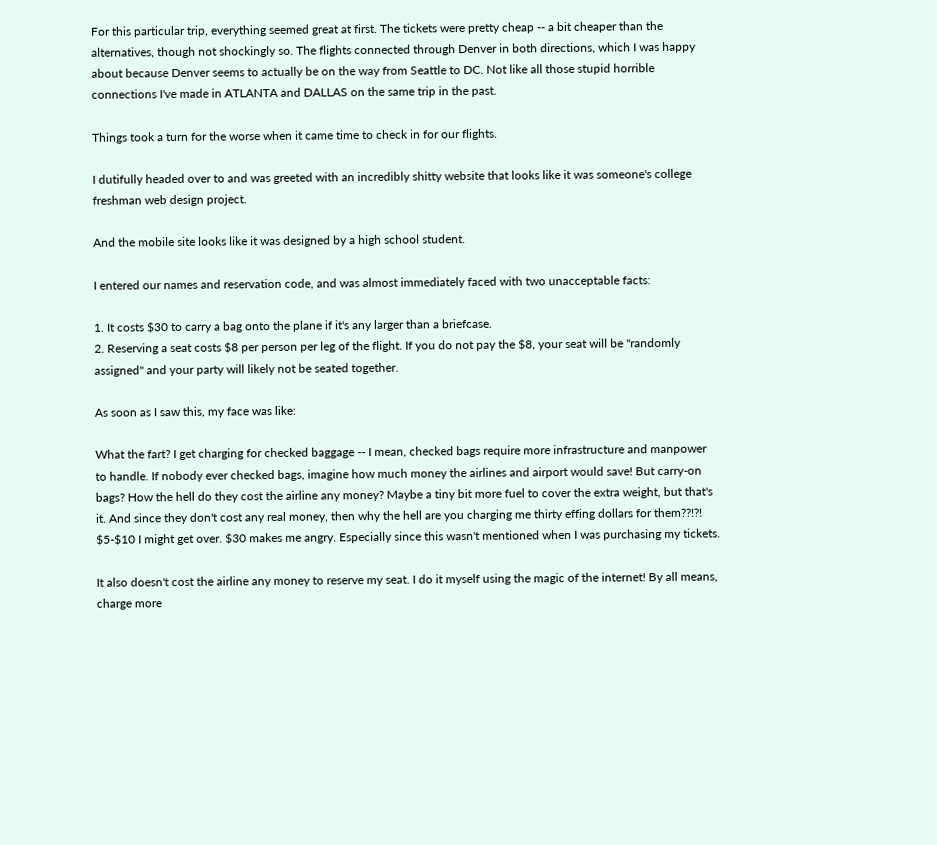For this particular trip, everything seemed great at first. The tickets were pretty cheap -- a bit cheaper than the alternatives, though not shockingly so. The flights connected through Denver in both directions, which I was happy about because Denver seems to actually be on the way from Seattle to DC. Not like all those stupid horrible connections I've made in ATLANTA and DALLAS on the same trip in the past.

Things took a turn for the worse when it came time to check in for our flights.

I dutifully headed over to and was greeted with an incredibly shitty website that looks like it was someone's college freshman web design project.

And the mobile site looks like it was designed by a high school student.

I entered our names and reservation code, and was almost immediately faced with two unacceptable facts:

1. It costs $30 to carry a bag onto the plane if it's any larger than a briefcase.
2. Reserving a seat costs $8 per person per leg of the flight. If you do not pay the $8, your seat will be "randomly assigned" and your party will likely not be seated together.

As soon as I saw this, my face was like:

What the fart? I get charging for checked baggage -- I mean, checked bags require more infrastructure and manpower to handle. If nobody ever checked bags, imagine how much money the airlines and airport would save! But carry-on bags? How the hell do they cost the airline any money? Maybe a tiny bit more fuel to cover the extra weight, but that's it. And since they don't cost any real money, then why the hell are you charging me thirty effing dollars for them??!?! $5-$10 I might get over. $30 makes me angry. Especially since this wasn't mentioned when I was purchasing my tickets.

It also doesn't cost the airline any money to reserve my seat. I do it myself using the magic of the internet! By all means, charge more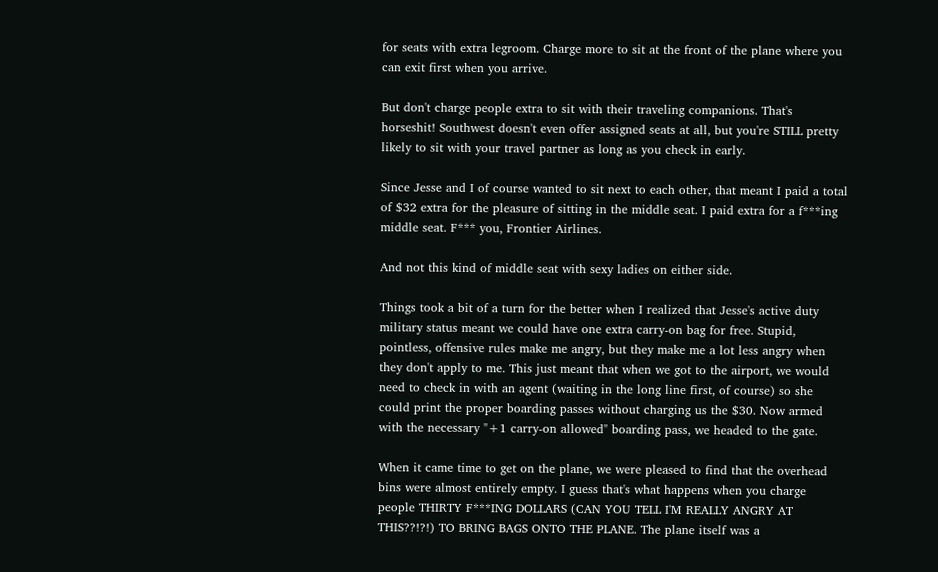for seats with extra legroom. Charge more to sit at the front of the plane where you can exit first when you arrive.

But don't charge people extra to sit with their traveling companions. That's horseshit! Southwest doesn't even offer assigned seats at all, but you're STILL pretty likely to sit with your travel partner as long as you check in early.

Since Jesse and I of course wanted to sit next to each other, that meant I paid a total of $32 extra for the pleasure of sitting in the middle seat. I paid extra for a f***ing middle seat. F*** you, Frontier Airlines.

And not this kind of middle seat with sexy ladies on either side.

Things took a bit of a turn for the better when I realized that Jesse's active duty military status meant we could have one extra carry-on bag for free. Stupid, pointless, offensive rules make me angry, but they make me a lot less angry when they don't apply to me. This just meant that when we got to the airport, we would need to check in with an agent (waiting in the long line first, of course) so she could print the proper boarding passes without charging us the $30. Now armed with the necessary "+1 carry-on allowed" boarding pass, we headed to the gate.

When it came time to get on the plane, we were pleased to find that the overhead bins were almost entirely empty. I guess that's what happens when you charge people THIRTY F***ING DOLLARS (CAN YOU TELL I'M REALLY ANGRY AT THIS??!?!) TO BRING BAGS ONTO THE PLANE. The plane itself was a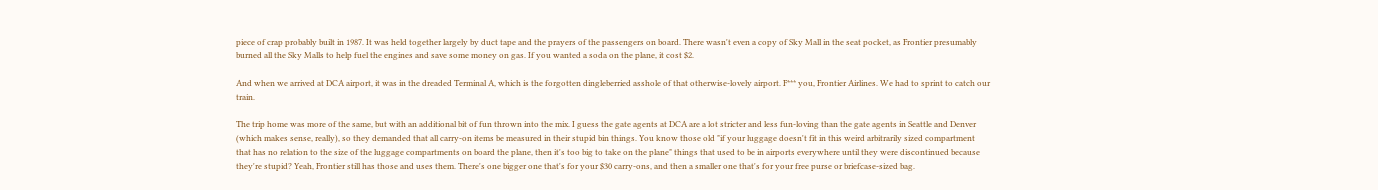piece of crap probably built in 1987. It was held together largely by duct tape and the prayers of the passengers on board. There wasn't even a copy of Sky Mall in the seat pocket, as Frontier presumably burned all the Sky Malls to help fuel the engines and save some money on gas. If you wanted a soda on the plane, it cost $2.

And when we arrived at DCA airport, it was in the dreaded Terminal A, which is the forgotten dingleberried asshole of that otherwise-lovely airport. F*** you, Frontier Airlines. We had to sprint to catch our train.

The trip home was more of the same, but with an additional bit of fun thrown into the mix. I guess the gate agents at DCA are a lot stricter and less fun-loving than the gate agents in Seattle and Denver (which makes sense, really), so they demanded that all carry-on items be measured in their stupid bin things. You know those old "if your luggage doesn't fit in this weird arbitrarily sized compartment that has no relation to the size of the luggage compartments on board the plane, then it's too big to take on the plane" things that used to be in airports everywhere until they were discontinued because they're stupid? Yeah, Frontier still has those and uses them. There's one bigger one that's for your $30 carry-ons, and then a smaller one that's for your free purse or briefcase-sized bag.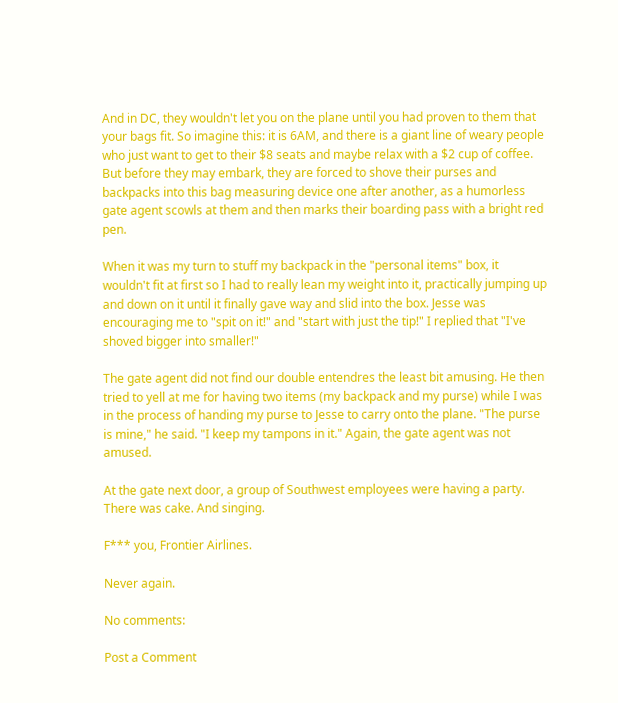And in DC, they wouldn't let you on the plane until you had proven to them that your bags fit. So imagine this: it is 6AM, and there is a giant line of weary people who just want to get to their $8 seats and maybe relax with a $2 cup of coffee. But before they may embark, they are forced to shove their purses and backpacks into this bag measuring device one after another, as a humorless gate agent scowls at them and then marks their boarding pass with a bright red pen.

When it was my turn to stuff my backpack in the "personal items" box, it wouldn't fit at first so I had to really lean my weight into it, practically jumping up and down on it until it finally gave way and slid into the box. Jesse was encouraging me to "spit on it!" and "start with just the tip!" I replied that "I've shoved bigger into smaller!"

The gate agent did not find our double entendres the least bit amusing. He then tried to yell at me for having two items (my backpack and my purse) while I was in the process of handing my purse to Jesse to carry onto the plane. "The purse is mine," he said. "I keep my tampons in it." Again, the gate agent was not amused.

At the gate next door, a group of Southwest employees were having a party. There was cake. And singing.

F*** you, Frontier Airlines.

Never again.

No comments:

Post a Comment